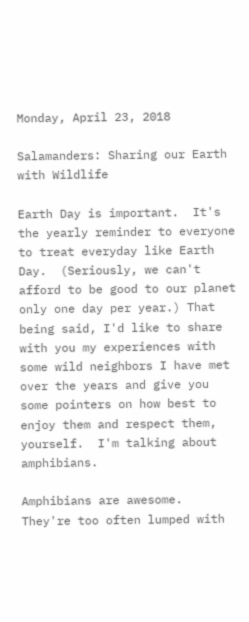Monday, April 23, 2018

Salamanders: Sharing our Earth with Wildlife

Earth Day is important.  It's the yearly reminder to everyone to treat everyday like Earth Day.  (Seriously, we can't afford to be good to our planet only one day per year.) That being said, I'd like to share with you my experiences with some wild neighbors I have met over the years and give you some pointers on how best to enjoy them and respect them, yourself.  I'm talking about amphibians.

Amphibians are awesome.  They're too often lumped with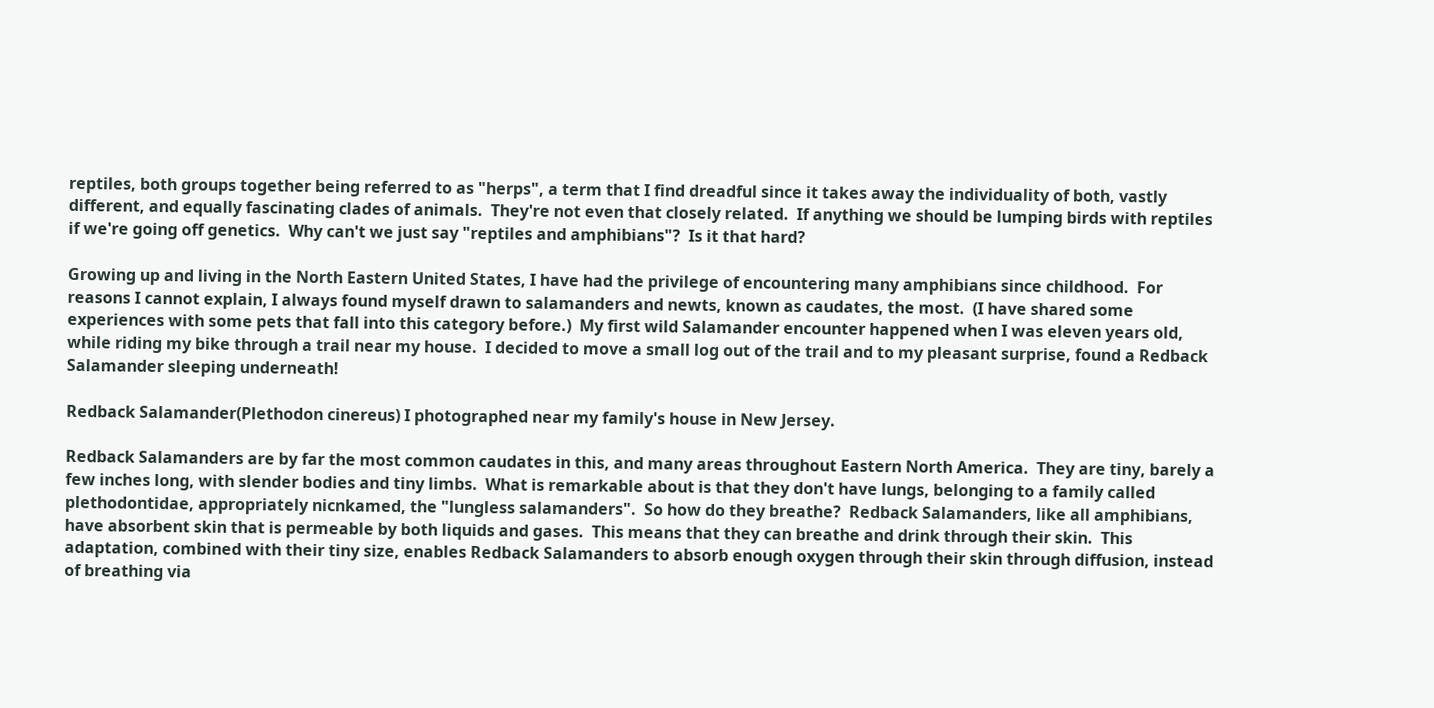reptiles, both groups together being referred to as "herps", a term that I find dreadful since it takes away the individuality of both, vastly different, and equally fascinating clades of animals.  They're not even that closely related.  If anything we should be lumping birds with reptiles if we're going off genetics.  Why can't we just say "reptiles and amphibians"?  Is it that hard?

Growing up and living in the North Eastern United States, I have had the privilege of encountering many amphibians since childhood.  For reasons I cannot explain, I always found myself drawn to salamanders and newts, known as caudates, the most.  (I have shared some experiences with some pets that fall into this category before.)  My first wild Salamander encounter happened when I was eleven years old, while riding my bike through a trail near my house.  I decided to move a small log out of the trail and to my pleasant surprise, found a Redback Salamander sleeping underneath!

Redback Salamander(Plethodon cinereus) I photographed near my family's house in New Jersey.

Redback Salamanders are by far the most common caudates in this, and many areas throughout Eastern North America.  They are tiny, barely a few inches long, with slender bodies and tiny limbs.  What is remarkable about is that they don't have lungs, belonging to a family called plethodontidae, appropriately nicnkamed, the "lungless salamanders".  So how do they breathe?  Redback Salamanders, like all amphibians, have absorbent skin that is permeable by both liquids and gases.  This means that they can breathe and drink through their skin.  This adaptation, combined with their tiny size, enables Redback Salamanders to absorb enough oxygen through their skin through diffusion, instead of breathing via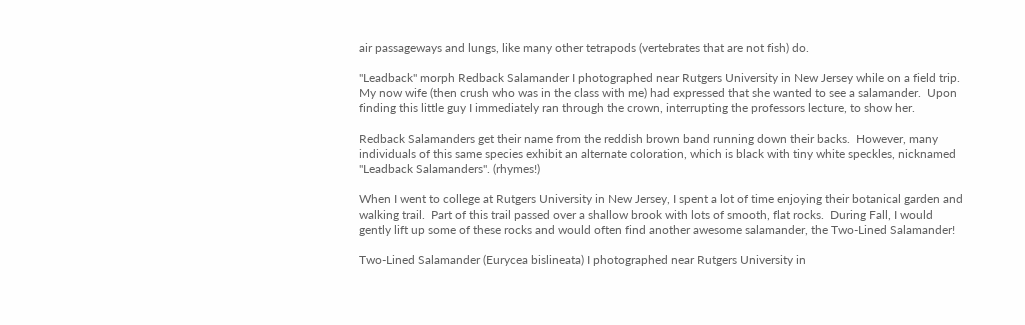air passageways and lungs, like many other tetrapods (vertebrates that are not fish) do.

"Leadback" morph Redback Salamander I photographed near Rutgers University in New Jersey while on a field trip.  My now wife (then crush who was in the class with me) had expressed that she wanted to see a salamander.  Upon finding this little guy I immediately ran through the crown, interrupting the professors lecture, to show her.

Redback Salamanders get their name from the reddish brown band running down their backs.  However, many individuals of this same species exhibit an alternate coloration, which is black with tiny white speckles, nicknamed "Leadback Salamanders". (rhymes!)

When I went to college at Rutgers University in New Jersey, I spent a lot of time enjoying their botanical garden and walking trail.  Part of this trail passed over a shallow brook with lots of smooth, flat rocks.  During Fall, I would gently lift up some of these rocks and would often find another awesome salamander, the Two-Lined Salamander!

Two-Lined Salamander (Eurycea bislineata) I photographed near Rutgers University in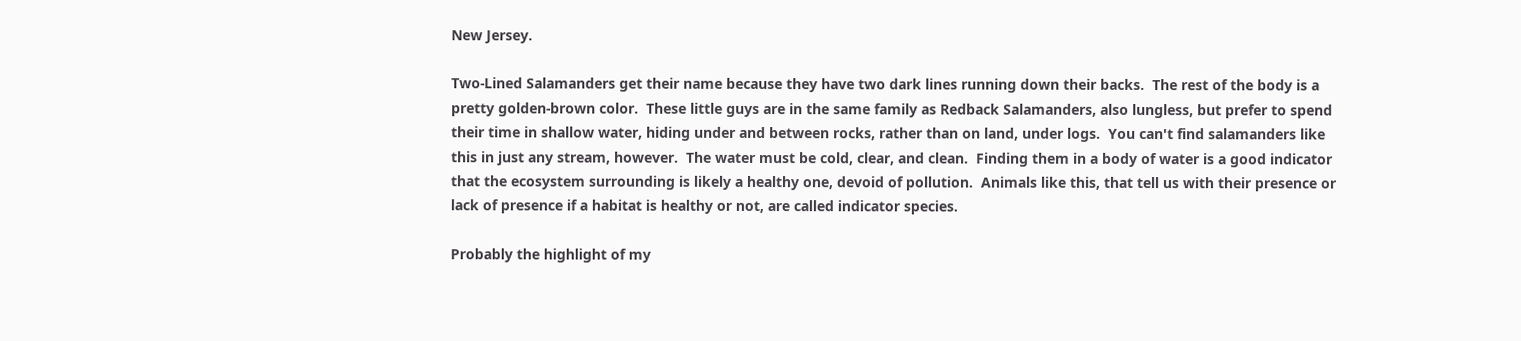New Jersey.

Two-Lined Salamanders get their name because they have two dark lines running down their backs.  The rest of the body is a pretty golden-brown color.  These little guys are in the same family as Redback Salamanders, also lungless, but prefer to spend their time in shallow water, hiding under and between rocks, rather than on land, under logs.  You can't find salamanders like this in just any stream, however.  The water must be cold, clear, and clean.  Finding them in a body of water is a good indicator that the ecosystem surrounding is likely a healthy one, devoid of pollution.  Animals like this, that tell us with their presence or lack of presence if a habitat is healthy or not, are called indicator species.

Probably the highlight of my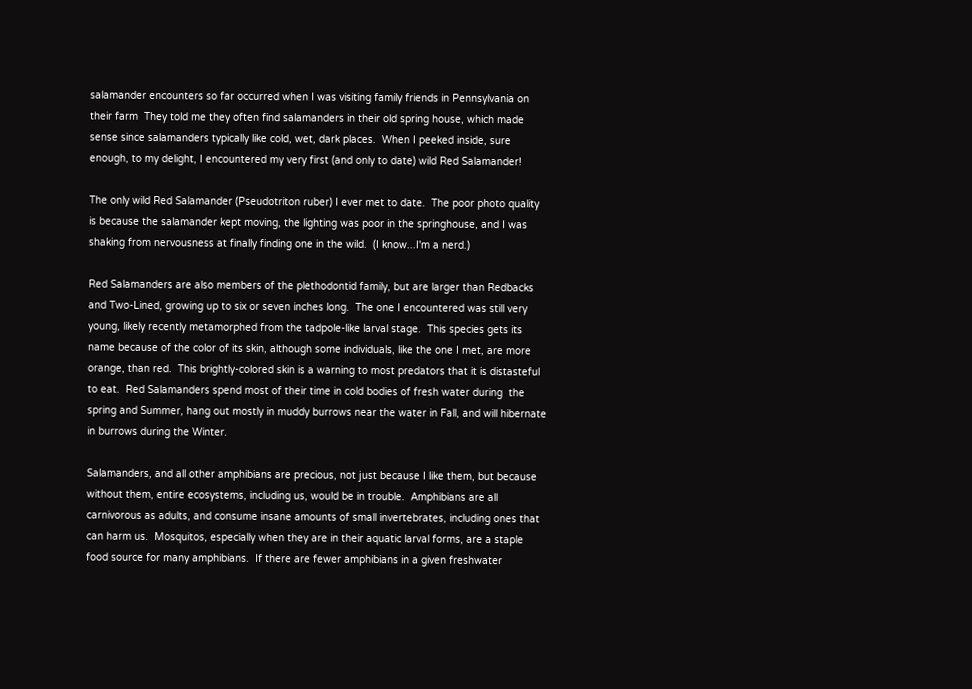salamander encounters so far occurred when I was visiting family friends in Pennsylvania on their farm  They told me they often find salamanders in their old spring house, which made sense since salamanders typically like cold, wet, dark places.  When I peeked inside, sure enough, to my delight, I encountered my very first (and only to date) wild Red Salamander!

The only wild Red Salamander (Pseudotriton ruber) I ever met to date.  The poor photo quality is because the salamander kept moving, the lighting was poor in the springhouse, and I was shaking from nervousness at finally finding one in the wild.  (I know...I'm a nerd.)

Red Salamanders are also members of the plethodontid family, but are larger than Redbacks and Two-Lined, growing up to six or seven inches long.  The one I encountered was still very young, likely recently metamorphed from the tadpole-like larval stage.  This species gets its name because of the color of its skin, although some individuals, like the one I met, are more orange, than red.  This brightly-colored skin is a warning to most predators that it is distasteful to eat.  Red Salamanders spend most of their time in cold bodies of fresh water during  the spring and Summer, hang out mostly in muddy burrows near the water in Fall, and will hibernate in burrows during the Winter.

Salamanders, and all other amphibians are precious, not just because I like them, but because without them, entire ecosystems, including us, would be in trouble.  Amphibians are all carnivorous as adults, and consume insane amounts of small invertebrates, including ones that can harm us.  Mosquitos, especially when they are in their aquatic larval forms, are a staple food source for many amphibians.  If there are fewer amphibians in a given freshwater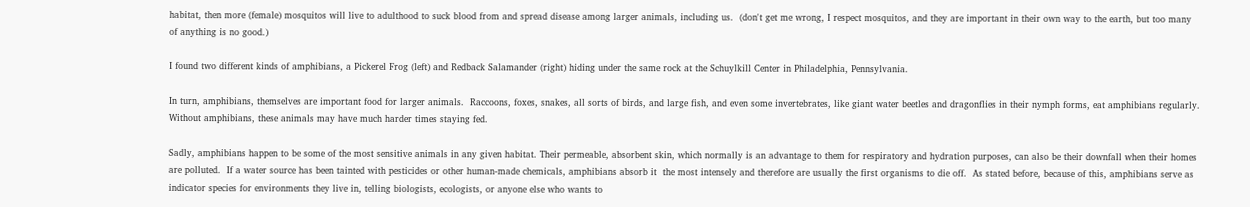habitat, then more (female) mosquitos will live to adulthood to suck blood from and spread disease among larger animals, including us.  (don't get me wrong, I respect mosquitos, and they are important in their own way to the earth, but too many of anything is no good.)

I found two different kinds of amphibians, a Pickerel Frog (left) and Redback Salamander (right) hiding under the same rock at the Schuylkill Center in Philadelphia, Pennsylvania.

In turn, amphibians, themselves are important food for larger animals.  Raccoons, foxes, snakes, all sorts of birds, and large fish, and even some invertebrates, like giant water beetles and dragonflies in their nymph forms, eat amphibians regularly.  Without amphibians, these animals may have much harder times staying fed.

Sadly, amphibians happen to be some of the most sensitive animals in any given habitat. Their permeable, absorbent skin, which normally is an advantage to them for respiratory and hydration purposes, can also be their downfall when their homes are polluted.  If a water source has been tainted with pesticides or other human-made chemicals, amphibians absorb it  the most intensely and therefore are usually the first organisms to die off.  As stated before, because of this, amphibians serve as indicator species for environments they live in, telling biologists, ecologists, or anyone else who wants to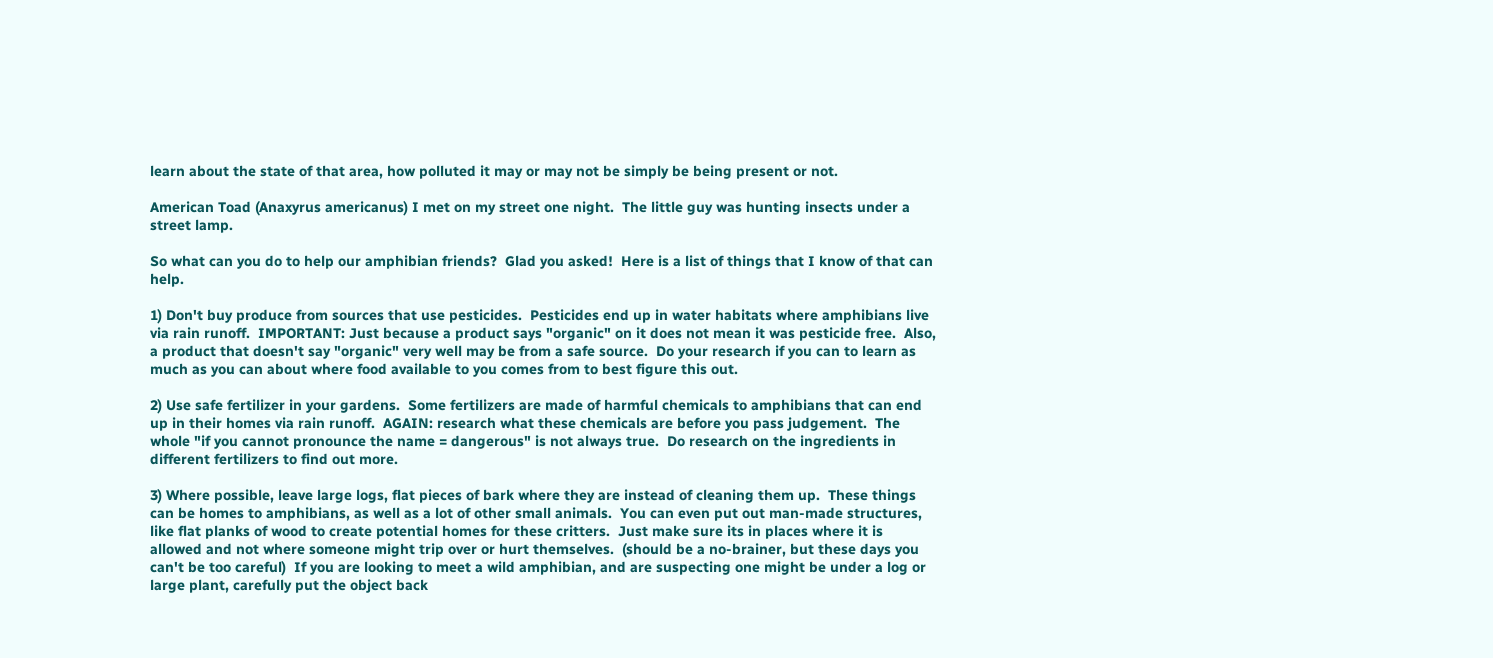learn about the state of that area, how polluted it may or may not be simply be being present or not.

American Toad (Anaxyrus americanus) I met on my street one night.  The little guy was hunting insects under a street lamp.

So what can you do to help our amphibian friends?  Glad you asked!  Here is a list of things that I know of that can help.

1) Don't buy produce from sources that use pesticides.  Pesticides end up in water habitats where amphibians live via rain runoff.  IMPORTANT: Just because a product says "organic" on it does not mean it was pesticide free.  Also, a product that doesn't say "organic" very well may be from a safe source.  Do your research if you can to learn as much as you can about where food available to you comes from to best figure this out.

2) Use safe fertilizer in your gardens.  Some fertilizers are made of harmful chemicals to amphibians that can end up in their homes via rain runoff.  AGAIN: research what these chemicals are before you pass judgement.  The whole "if you cannot pronounce the name = dangerous" is not always true.  Do research on the ingredients in different fertilizers to find out more.

3) Where possible, leave large logs, flat pieces of bark where they are instead of cleaning them up.  These things can be homes to amphibians, as well as a lot of other small animals.  You can even put out man-made structures, like flat planks of wood to create potential homes for these critters.  Just make sure its in places where it is allowed and not where someone might trip over or hurt themselves.  (should be a no-brainer, but these days you can't be too careful)  If you are looking to meet a wild amphibian, and are suspecting one might be under a log or large plant, carefully put the object back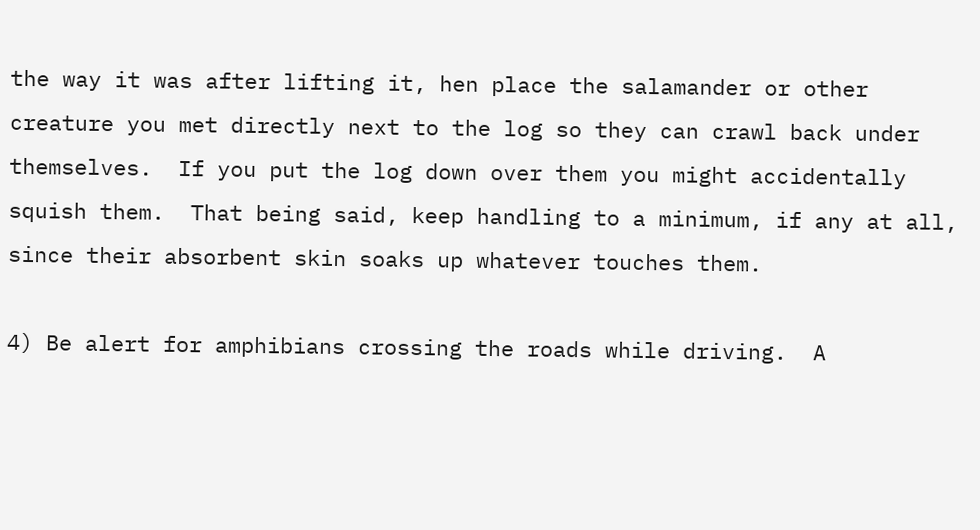the way it was after lifting it, hen place the salamander or other creature you met directly next to the log so they can crawl back under themselves.  If you put the log down over them you might accidentally squish them.  That being said, keep handling to a minimum, if any at all, since their absorbent skin soaks up whatever touches them.

4) Be alert for amphibians crossing the roads while driving.  A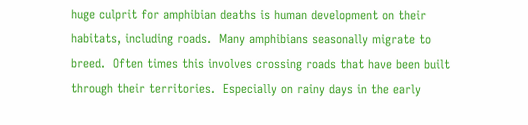huge culprit for amphibian deaths is human development on their habitats, including roads.  Many amphibians seasonally migrate to breed.  Often times this involves crossing roads that have been built through their territories.  Especially on rainy days in the early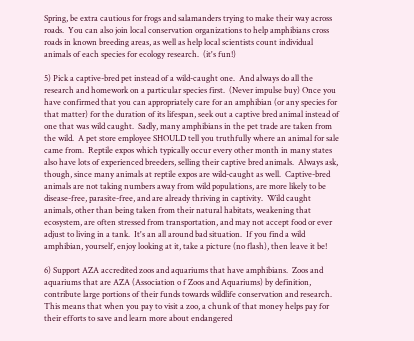Spring, be extra cautious for frogs and salamanders trying to make their way across roads.  You can also join local conservation organizations to help amphibians cross roads in known breeding areas, as well as help local scientists count individual animals of each species for ecology research.  (it's fun!)

5) Pick a captive-bred pet instead of a wild-caught one.  And always do all the research and homework on a particular species first.  (Never impulse buy) Once you have confirmed that you can appropriately care for an amphibian (or any species for that matter) for the duration of its lifespan, seek out a captive bred animal instead of one that was wild caught.  Sadly, many amphibians in the pet trade are taken from the wild.  A pet store employee SHOULD tell you truthfully where an animal for sale came from.  Reptile expos which typically occur every other month in many states also have lots of experienced breeders, selling their captive bred animals.  Always ask, though, since many animals at reptile expos are wild-caught as well.  Captive-bred animals are not taking numbers away from wild populations, are more likely to be disease-free, parasite-free, and are already thriving in captivity.  Wild caught animals, other than being taken from their natural habitats, weakening that ecosystem, are often stressed from transportation, and may not accept food or ever adjust to living in a tank.  It's an all around bad situation.  If you find a wild amphibian, yourself, enjoy looking at it, take a picture (no flash), then leave it be!

6) Support AZA accredited zoos and aquariums that have amphibians.  Zoos and aquariums that are AZA (Association o f Zoos and Aquariums) by definition, contribute large portions of their funds towards wildlife conservation and research.  This means that when you pay to visit a zoo, a chunk of that money helps pay for their efforts to save and learn more about endangered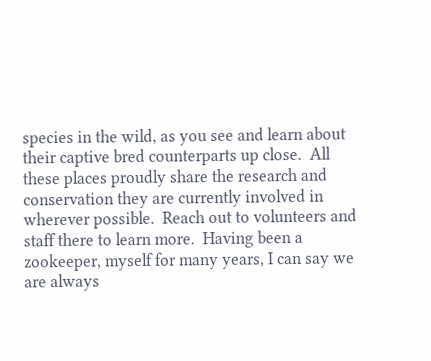species in the wild, as you see and learn about their captive bred counterparts up close.  All these places proudly share the research and conservation they are currently involved in wherever possible.  Reach out to volunteers and staff there to learn more.  Having been a zookeeper, myself for many years, I can say we are always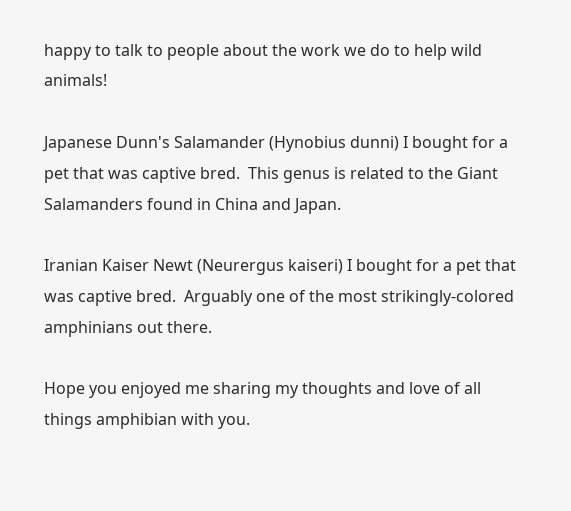happy to talk to people about the work we do to help wild animals!

Japanese Dunn's Salamander (Hynobius dunni) I bought for a pet that was captive bred.  This genus is related to the Giant Salamanders found in China and Japan.

Iranian Kaiser Newt (Neurergus kaiseri) I bought for a pet that was captive bred.  Arguably one of the most strikingly-colored amphinians out there.

Hope you enjoyed me sharing my thoughts and love of all things amphibian with you.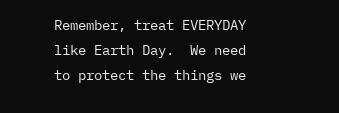Remember, treat EVERYDAY like Earth Day.  We need to protect the things we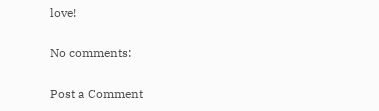love!

No comments:

Post a Comment